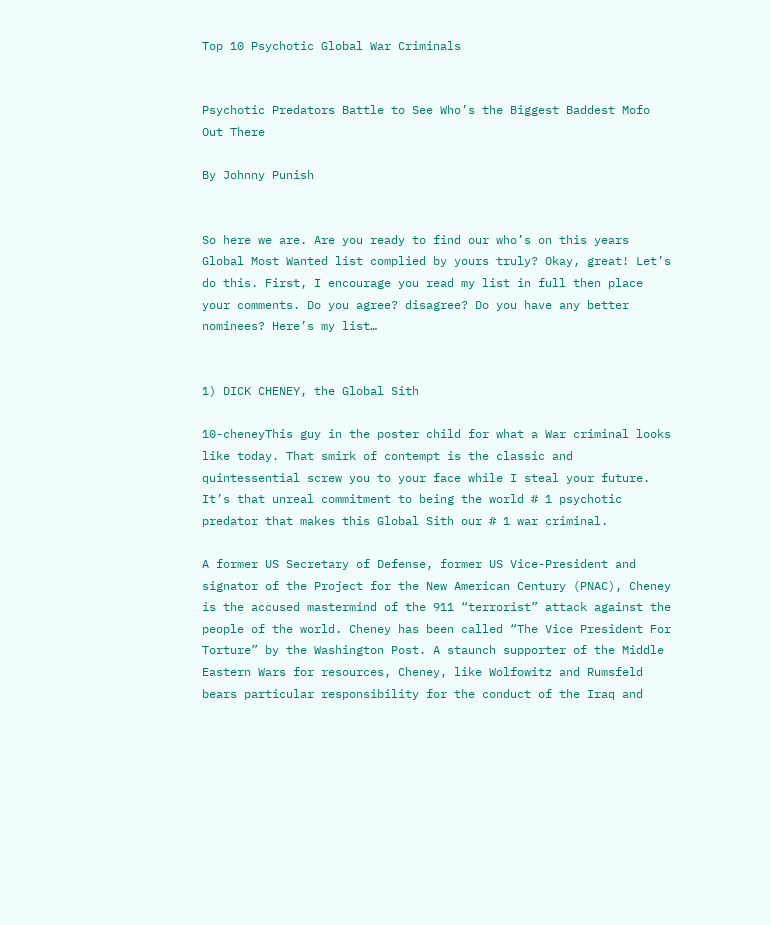Top 10 Psychotic Global War Criminals


Psychotic Predators Battle to See Who’s the Biggest Baddest Mofo Out There

By Johnny Punish


So here we are. Are you ready to find our who’s on this years Global Most Wanted list complied by yours truly? Okay, great! Let’s do this. First, I encourage you read my list in full then place your comments. Do you agree? disagree? Do you have any better nominees? Here’s my list…


1) DICK CHENEY, the Global Sith

10-cheneyThis guy in the poster child for what a War criminal looks like today. That smirk of contempt is the classic and quintessential screw you to your face while I steal your future. It’s that unreal commitment to being the world # 1 psychotic predator that makes this Global Sith our # 1 war criminal.

A former US Secretary of Defense, former US Vice-President and signator of the Project for the New American Century (PNAC), Cheney is the accused mastermind of the 911 “terrorist” attack against the people of the world. Cheney has been called “The Vice President For Torture” by the Washington Post. A staunch supporter of the Middle Eastern Wars for resources, Cheney, like Wolfowitz and Rumsfeld bears particular responsibility for the conduct of the Iraq and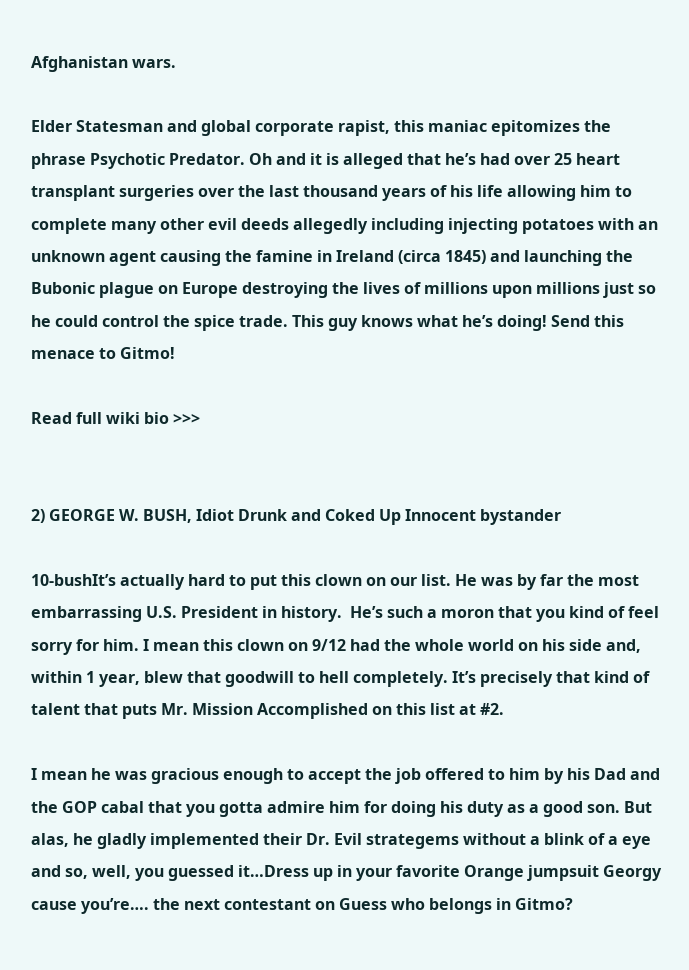Afghanistan wars.

Elder Statesman and global corporate rapist, this maniac epitomizes the phrase Psychotic Predator. Oh and it is alleged that he’s had over 25 heart transplant surgeries over the last thousand years of his life allowing him to complete many other evil deeds allegedly including injecting potatoes with an unknown agent causing the famine in Ireland (circa 1845) and launching the Bubonic plague on Europe destroying the lives of millions upon millions just so he could control the spice trade. This guy knows what he’s doing! Send this menace to Gitmo!

Read full wiki bio >>>


2) GEORGE W. BUSH, Idiot Drunk and Coked Up Innocent bystander

10-bushIt’s actually hard to put this clown on our list. He was by far the most embarrassing U.S. President in history.  He’s such a moron that you kind of feel sorry for him. I mean this clown on 9/12 had the whole world on his side and, within 1 year, blew that goodwill to hell completely. It’s precisely that kind of talent that puts Mr. Mission Accomplished on this list at #2.

I mean he was gracious enough to accept the job offered to him by his Dad and the GOP cabal that you gotta admire him for doing his duty as a good son. But alas, he gladly implemented their Dr. Evil strategems without a blink of a eye and so, well, you guessed it…Dress up in your favorite Orange jumpsuit Georgy cause you’re…. the next contestant on Guess who belongs in Gitmo?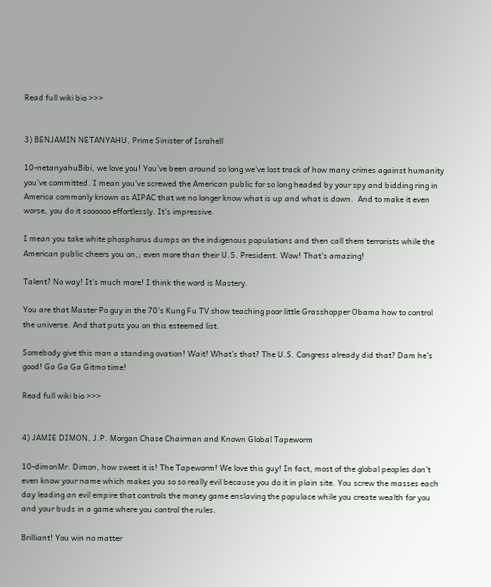Read full wiki bio >>>


3) BENJAMIN NETANYAHU, Prime Sinister of Israhell

10-netanyahuBibi, we love you! You’ve been around so long we’ve lost track of how many crimes against humanity you’ve committed. I mean you’ve screwed the American public for so long headed by your spy and bidding ring in America commonly known as AIPAC that we no longer know what is up and what is down.  And to make it even worse, you do it soooooo effortlessly. It’s impressive.

I mean you take white phosphorus dumps on the indigenous populations and then call them terrorists while the American public cheers you on,; even more than their U.S. President. Wow! That’s amazing!

Talent? No way! It’s much more! I think the word is Mastery.

You are that Master Po guy in the 70’s Kung Fu TV show teaching poor little Grasshopper Obama how to control the universe. And that puts you on this esteemed list.

Somebody give this man a standing ovation! Wait! What’s that? The U.S. Congress already did that? Dam he’s good! Ga Ga Ga Gitmo time!

Read full wiki bio >>>


4) JAMIE DIMON, J.P. Morgan Chase Chairman and Known Global Tapeworm

10-dimonMr. Dimon, how sweet it is! The Tapeworm! We love this guy! In fact, most of the global peoples don’t even know your name which makes you so so really evil because you do it in plain site. You screw the masses each day leading an evil empire that controls the money game enslaving the populace while you create wealth for you and your buds in a game where you control the rules.

Brilliant! You win no matter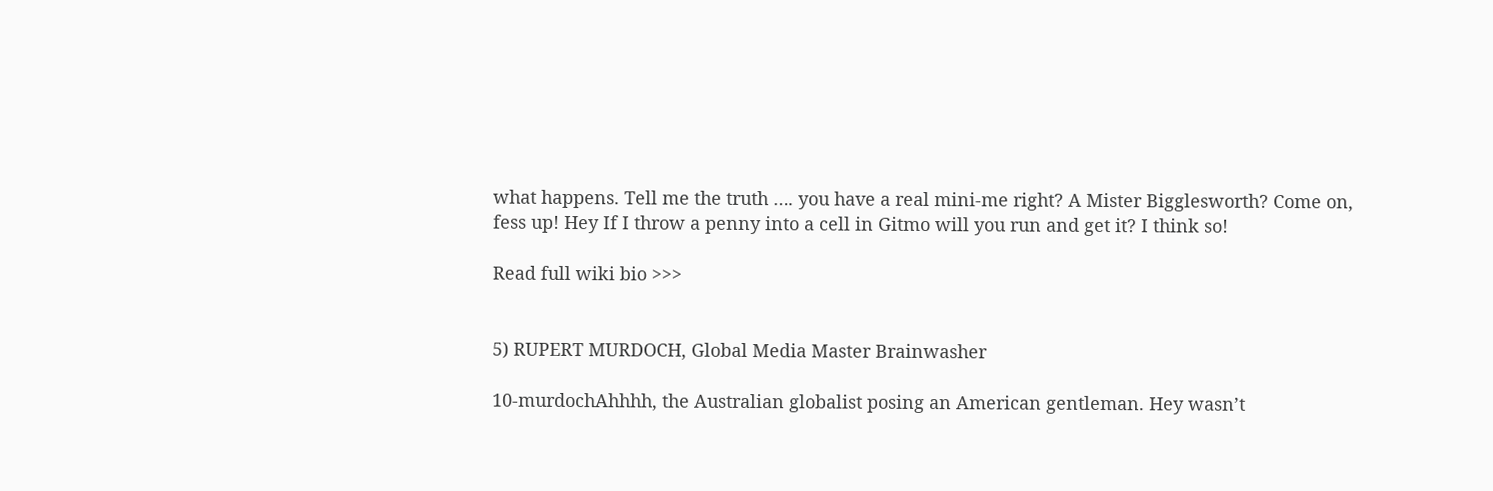what happens. Tell me the truth …. you have a real mini-me right? A Mister Bigglesworth? Come on, fess up! Hey If I throw a penny into a cell in Gitmo will you run and get it? I think so!

Read full wiki bio >>>


5) RUPERT MURDOCH, Global Media Master Brainwasher

10-murdochAhhhh, the Australian globalist posing an American gentleman. Hey wasn’t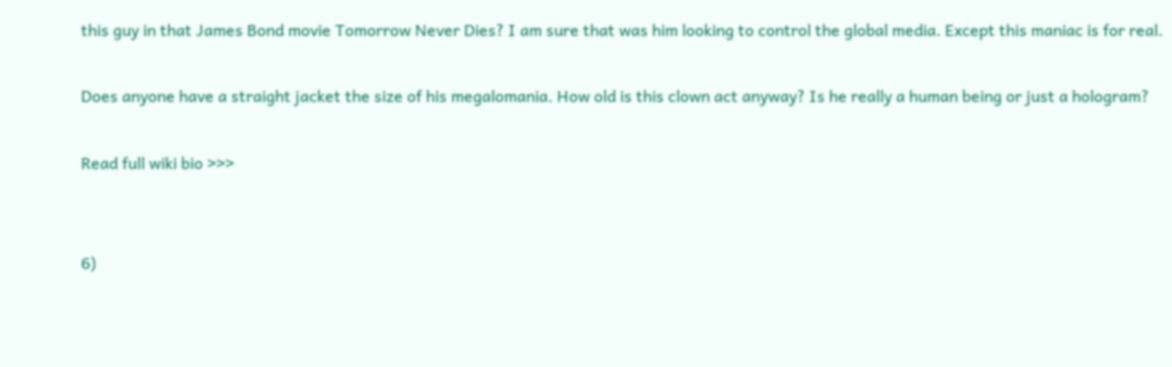this guy in that James Bond movie Tomorrow Never Dies? I am sure that was him looking to control the global media. Except this maniac is for real.

Does anyone have a straight jacket the size of his megalomania. How old is this clown act anyway? Is he really a human being or just a hologram?

Read full wiki bio >>>


6)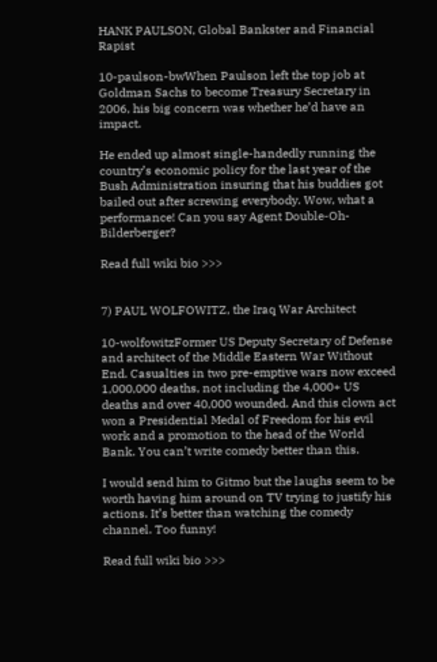HANK PAULSON, Global Bankster and Financial Rapist

10-paulson-bwWhen Paulson left the top job at Goldman Sachs to become Treasury Secretary in 2006, his big concern was whether he’d have an impact.

He ended up almost single-handedly running the country’s economic policy for the last year of the Bush Administration insuring that his buddies got bailed out after screwing everybody. Wow, what a performance! Can you say Agent Double-Oh-Bilderberger?

Read full wiki bio >>>


7) PAUL WOLFOWITZ, the Iraq War Architect

10-wolfowitzFormer US Deputy Secretary of Defense and architect of the Middle Eastern War Without End. Casualties in two pre-emptive wars now exceed 1,000,000 deaths, not including the 4,000+ US deaths and over 40,000 wounded. And this clown act won a Presidential Medal of Freedom for his evil work and a promotion to the head of the World Bank. You can’t write comedy better than this.

I would send him to Gitmo but the laughs seem to be worth having him around on TV trying to justify his actions. It’s better than watching the comedy channel. Too funny!

Read full wiki bio >>>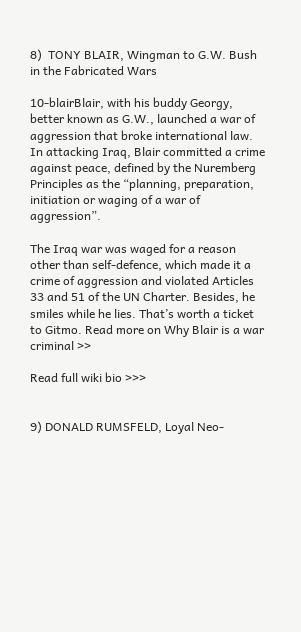8)  TONY BLAIR, Wingman to G.W. Bush in the Fabricated Wars

10-blairBlair, with his buddy Georgy, better known as G.W., launched a war of aggression that broke international law. In attacking Iraq, Blair committed a crime against peace, defined by the Nuremberg Principles as the “planning, preparation, initiation or waging of a war of aggression”.

The Iraq war was waged for a reason other than self-defence, which made it a crime of aggression and violated Articles 33 and 51 of the UN Charter. Besides, he smiles while he lies. That’s worth a ticket to Gitmo. Read more on Why Blair is a war criminal >>

Read full wiki bio >>>


9) DONALD RUMSFELD, Loyal Neo-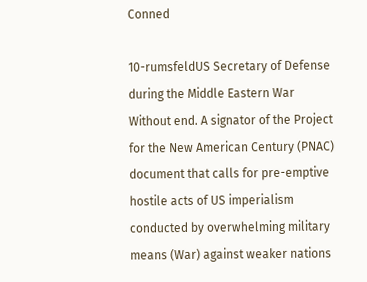Conned

10-rumsfeldUS Secretary of Defense during the Middle Eastern War Without end. A signator of the Project for the New American Century (PNAC) document that calls for pre-emptive hostile acts of US imperialism conducted by overwhelming military means (War) against weaker nations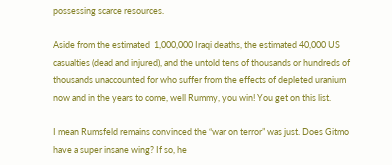possessing scarce resources.

Aside from the estimated  1,000,000 Iraqi deaths, the estimated 40,000 US casualties (dead and injured), and the untold tens of thousands or hundreds of thousands unaccounted for who suffer from the effects of depleted uranium now and in the years to come, well Rummy, you win! You get on this list.

I mean Rumsfeld remains convinced the “war on terror” was just. Does Gitmo have a super insane wing? If so, he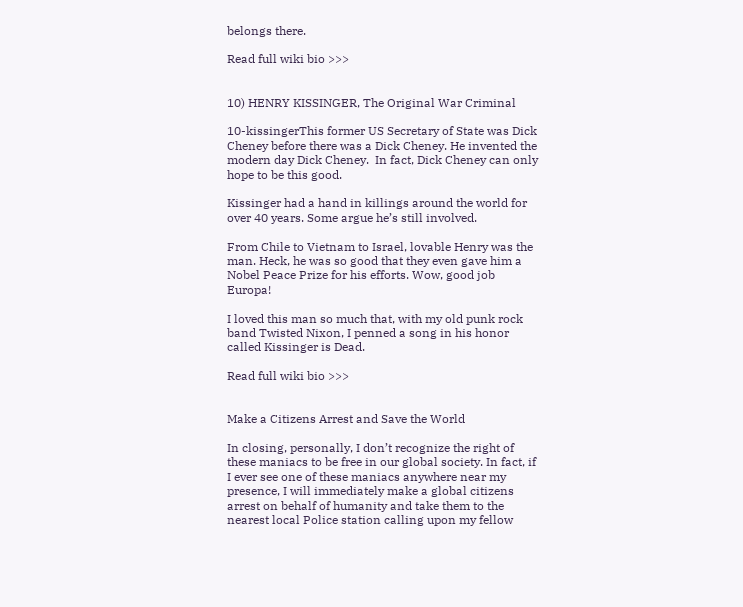belongs there.

Read full wiki bio >>>


10) HENRY KISSINGER, The Original War Criminal

10-kissingerThis former US Secretary of State was Dick Cheney before there was a Dick Cheney. He invented the modern day Dick Cheney.  In fact, Dick Cheney can only hope to be this good.

Kissinger had a hand in killings around the world for over 40 years. Some argue he’s still involved.

From Chile to Vietnam to Israel, lovable Henry was the man. Heck, he was so good that they even gave him a Nobel Peace Prize for his efforts. Wow, good job Europa!

I loved this man so much that, with my old punk rock band Twisted Nixon, I penned a song in his honor called Kissinger is Dead.

Read full wiki bio >>>


Make a Citizens Arrest and Save the World

In closing, personally, I don’t recognize the right of these maniacs to be free in our global society. In fact, if I ever see one of these maniacs anywhere near my presence, I will immediately make a global citizens arrest on behalf of humanity and take them to the nearest local Police station calling upon my fellow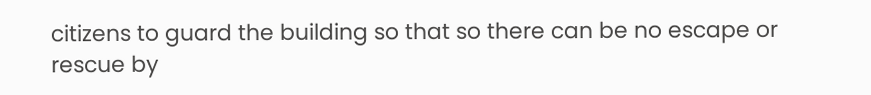citizens to guard the building so that so there can be no escape or rescue by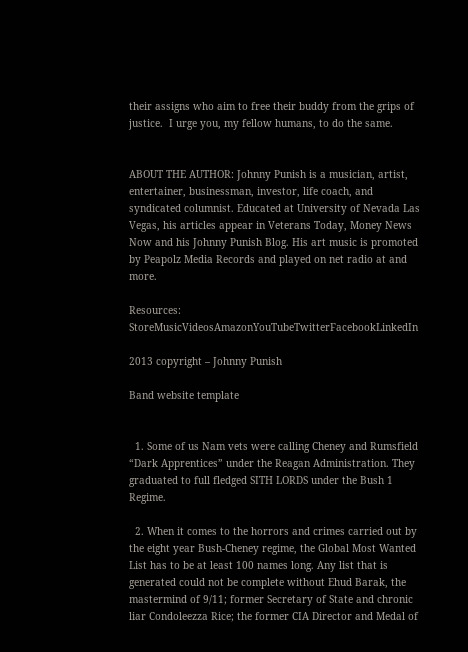their assigns who aim to free their buddy from the grips of justice.  I urge you, my fellow humans, to do the same.


ABOUT THE AUTHOR: Johnny Punish is a musician, artist, entertainer, businessman, investor, life coach, and syndicated columnist. Educated at University of Nevada Las Vegas, his articles appear in Veterans Today, Money News Now and his Johnny Punish Blog. His art music is promoted by Peapolz Media Records and played on net radio at and more.

Resources: StoreMusicVideosAmazonYouTubeTwitterFacebookLinkedIn

2013 copyright – Johnny Punish

Band website template


  1. Some of us Nam vets were calling Cheney and Rumsfield “Dark Apprentices” under the Reagan Administration. They graduated to full fledged SITH LORDS under the Bush 1 Regime.

  2. When it comes to the horrors and crimes carried out by the eight year Bush-Cheney regime, the Global Most Wanted List has to be at least 100 names long. Any list that is generated could not be complete without Ehud Barak, the mastermind of 9/11; former Secretary of State and chronic liar Condoleezza Rice; the former CIA Director and Medal of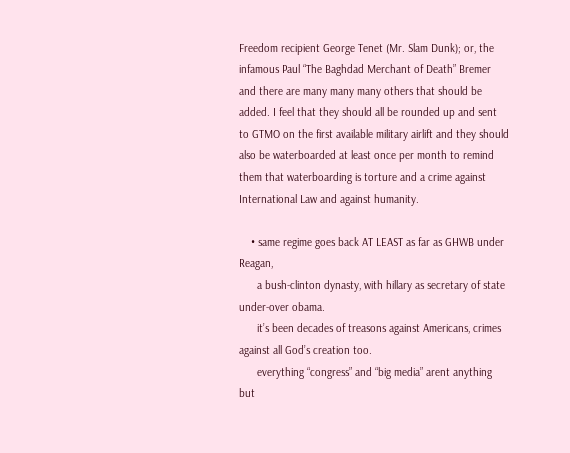Freedom recipient George Tenet (Mr. Slam Dunk); or, the infamous Paul “The Baghdad Merchant of Death” Bremer and there are many many many others that should be added. I feel that they should all be rounded up and sent to GTMO on the first available military airlift and they should also be waterboarded at least once per month to remind them that waterboarding is torture and a crime against International Law and against humanity.

    • same regime goes back AT LEAST as far as GHWB under Reagan,
      a bush-clinton dynasty, with hillary as secretary of state under-over obama.
      it’s been decades of treasons against Americans, crimes against all God’s creation too.
      everything “congress” and “big media” arent anything but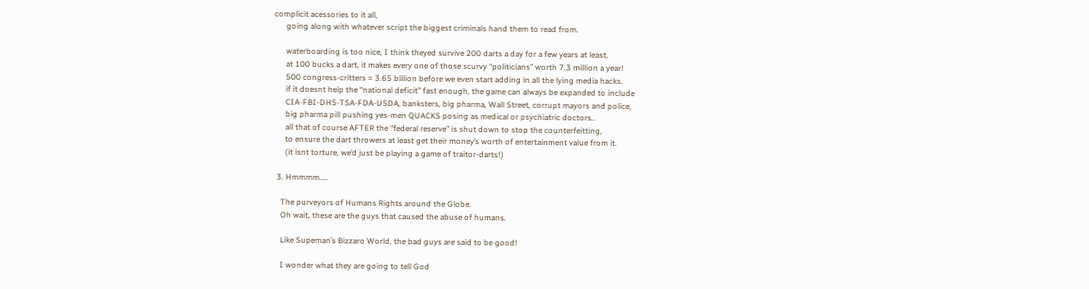complicit acessories to it all,
      going along with whatever script the biggest criminals hand them to read from.

      waterboarding is too nice, I think theyed survive 200 darts a day for a few years at least,
      at 100 bucks a dart, it makes every one of those scurvy “politicians” worth 7.3 million a year!
      500 congress-critters = 3.65 billion before we even start adding in all the lying media hacks.
      if it doesnt help the “national deficit” fast enough, the game can always be expanded to include
      CIA-FBI-DHS-TSA-FDA-USDA, banksters, big pharma, Wall Street, corrupt mayors and police,
      big pharma pill pushing yes-men QUACKS posing as medical or psychiatric doctors..
      all that of course AFTER the “federal reserve” is shut down to stop the counterfeitting,
      to ensure the dart throwers at least get their money’s worth of entertainment value from it.
      (it isnt torture, we’d just be playing a game of traitor-darts!)

  3. Hmmmm…..

    The purveyors of Humans Rights around the Globe.
    Oh wait, these are the guys that caused the abuse of humans.

    Like Supeman’s Bizzaro World, the bad guys are said to be good!

    I wonder what they are going to tell God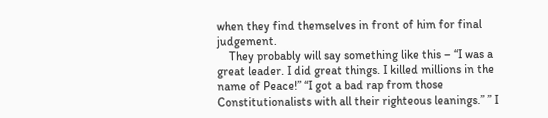when they find themselves in front of him for final judgement.
    They probably will say something like this – “I was a great leader. I did great things. I killed millions in the name of Peace!” “I got a bad rap from those Constitutionalists with all their righteous leanings.” ” I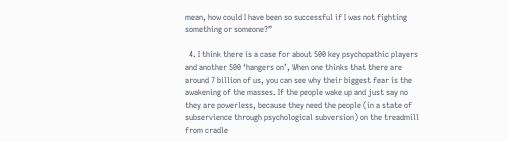mean, how could I have been so successful if I was not fighting something or someone?”

  4. I think there is a case for about 500 key psychopathic players and another 500 ‘hangers on’, When one thinks that there are around 7 billion of us, you can see why their biggest fear is the awakening of the masses. If the people wake up and just say no they are powerless, because they need the people (in a state of subservience through psychological subversion) on the treadmill from cradle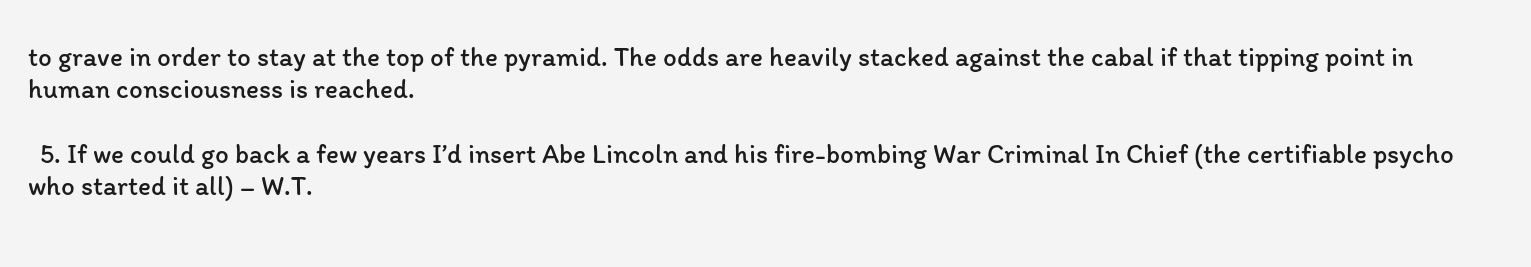to grave in order to stay at the top of the pyramid. The odds are heavily stacked against the cabal if that tipping point in human consciousness is reached.

  5. If we could go back a few years I’d insert Abe Lincoln and his fire-bombing War Criminal In Chief (the certifiable psycho who started it all) – W.T.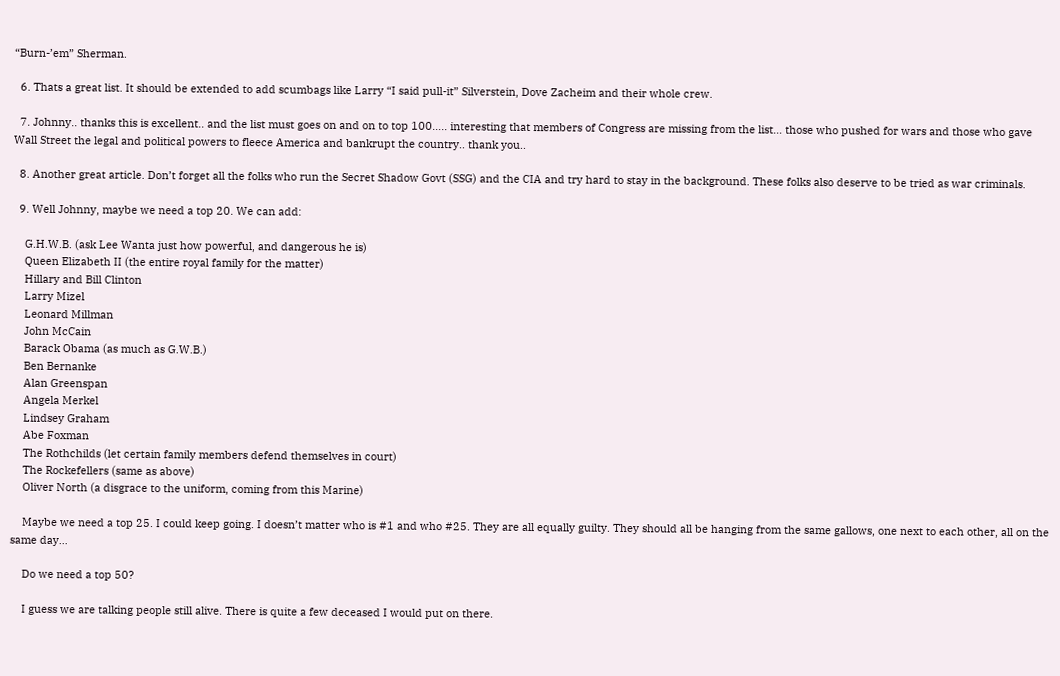“Burn-’em” Sherman.

  6. Thats a great list. It should be extended to add scumbags like Larry “I said pull-it” Silverstein, Dove Zacheim and their whole crew.

  7. Johnny.. thanks this is excellent.. and the list must goes on and on to top 100….. interesting that members of Congress are missing from the list… those who pushed for wars and those who gave Wall Street the legal and political powers to fleece America and bankrupt the country.. thank you..

  8. Another great article. Don’t forget all the folks who run the Secret Shadow Govt (SSG) and the CIA and try hard to stay in the background. These folks also deserve to be tried as war criminals.

  9. Well Johnny, maybe we need a top 20. We can add:

    G.H.W.B. (ask Lee Wanta just how powerful, and dangerous he is)
    Queen Elizabeth II (the entire royal family for the matter)
    Hillary and Bill Clinton
    Larry Mizel
    Leonard Millman
    John McCain
    Barack Obama (as much as G.W.B.)
    Ben Bernanke
    Alan Greenspan
    Angela Merkel
    Lindsey Graham
    Abe Foxman
    The Rothchilds (let certain family members defend themselves in court)
    The Rockefellers (same as above)
    Oliver North (a disgrace to the uniform, coming from this Marine)

    Maybe we need a top 25. I could keep going. I doesn’t matter who is #1 and who #25. They are all equally guilty. They should all be hanging from the same gallows, one next to each other, all on the same day…

    Do we need a top 50?

    I guess we are talking people still alive. There is quite a few deceased I would put on there.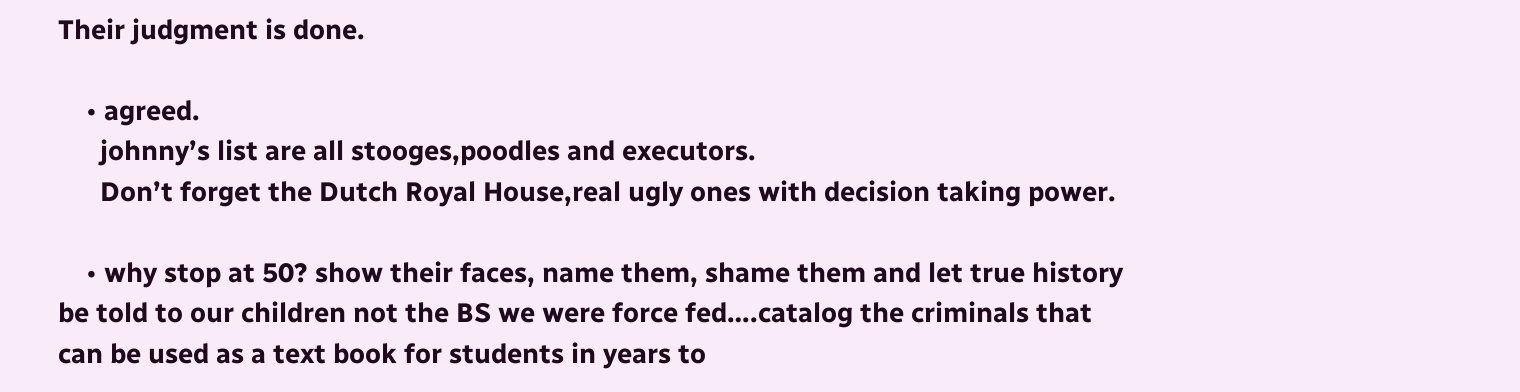Their judgment is done.

    • agreed.
      johnny’s list are all stooges,poodles and executors.
      Don’t forget the Dutch Royal House,real ugly ones with decision taking power.

    • why stop at 50? show their faces, name them, shame them and let true history be told to our children not the BS we were force fed….catalog the criminals that can be used as a text book for students in years to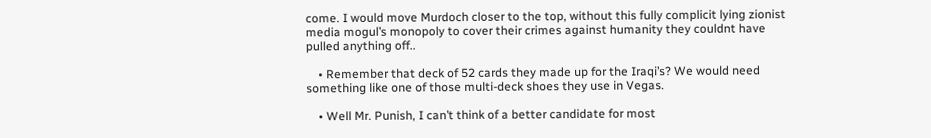come. I would move Murdoch closer to the top, without this fully complicit lying zionist media mogul’s monopoly to cover their crimes against humanity they couldnt have pulled anything off..

    • Remember that deck of 52 cards they made up for the Iraqi’s? We would need something like one of those multi-deck shoes they use in Vegas.

    • Well Mr. Punish, I can’t think of a better candidate for most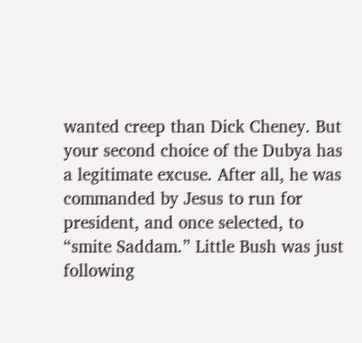wanted creep than Dick Cheney. But your second choice of the Dubya has a legitimate excuse. After all, he was commanded by Jesus to run for president, and once selected, to “smite Saddam.” Little Bush was just following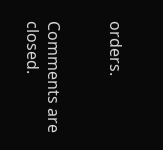orders.


Comments are closed.